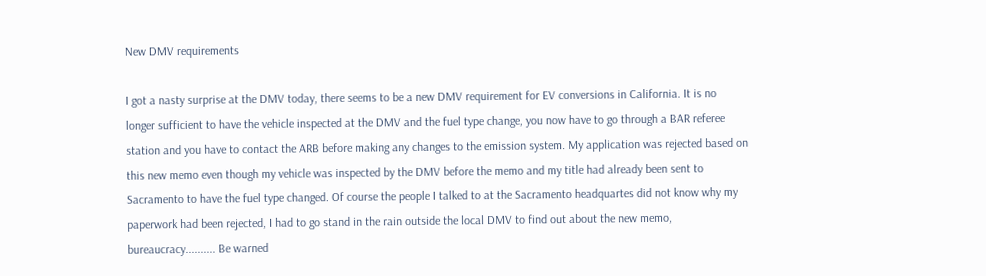New DMV requirements

I got a nasty surprise at the DMV today, there seems to be a new DMV requirement for EV conversions in California. It is no longer sufficient to have the vehicle inspected at the DMV and the fuel type change, you now have to go through a BAR referee station and you have to contact the ARB before making any changes to the emission system. My application was rejected based on this new memo even though my vehicle was inspected by the DMV before the memo and my title had already been sent to Sacramento to have the fuel type changed. Of course the people I talked to at the Sacramento headquartes did not know why my paperwork had been rejected, I had to go stand in the rain outside the local DMV to find out about the new memo, bureaucracy.......... Be warned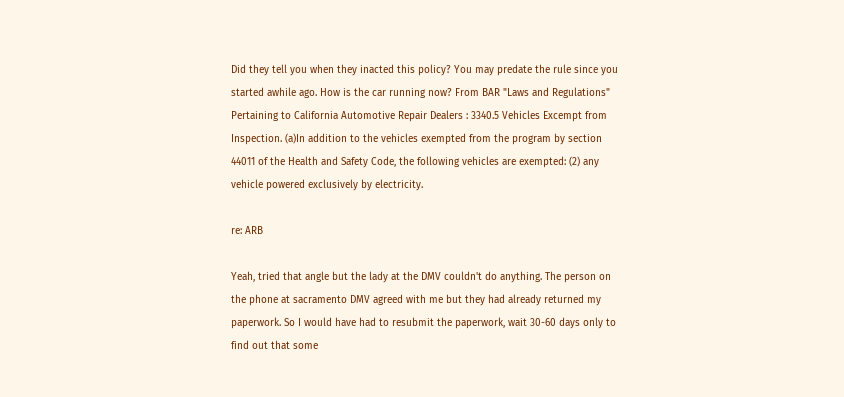Did they tell you when they inacted this policy? You may predate the rule since you started awhile ago. How is the car running now? From BAR "Laws and Regulations" Pertaining to California Automotive Repair Dealers : 3340.5 Vehicles Excempt from Inspection. (a)In addition to the vehicles exempted from the program by section 44011 of the Health and Safety Code, the following vehicles are exempted: (2) any vehicle powered exclusively by electricity.

re: ARB

Yeah, tried that angle but the lady at the DMV couldn't do anything. The person on the phone at sacramento DMV agreed with me but they had already returned my paperwork. So I would have had to resubmit the paperwork, wait 30-60 days only to find out that some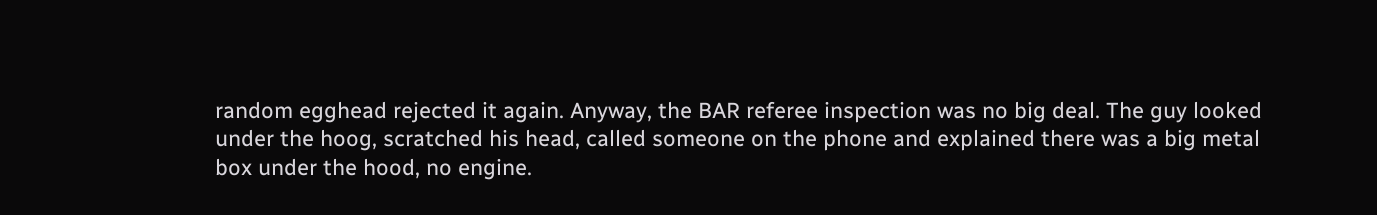random egghead rejected it again. Anyway, the BAR referee inspection was no big deal. The guy looked under the hoog, scratched his head, called someone on the phone and explained there was a big metal box under the hood, no engine.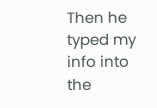Then he typed my info into the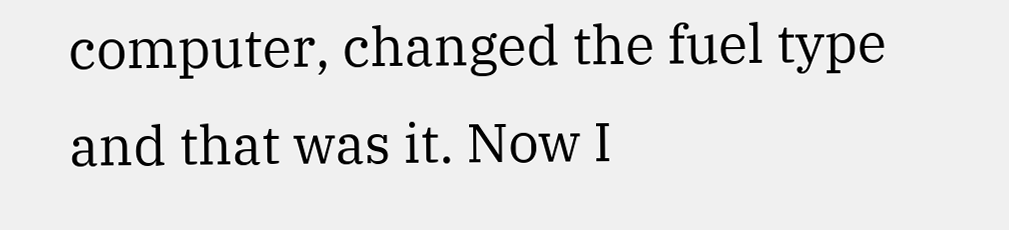computer, changed the fuel type and that was it. Now I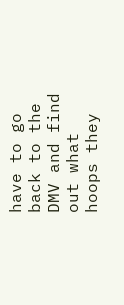have to go back to the DMV and find out what hoops they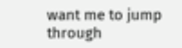want me to jump through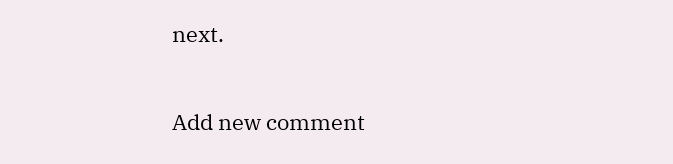next.

Add new comment